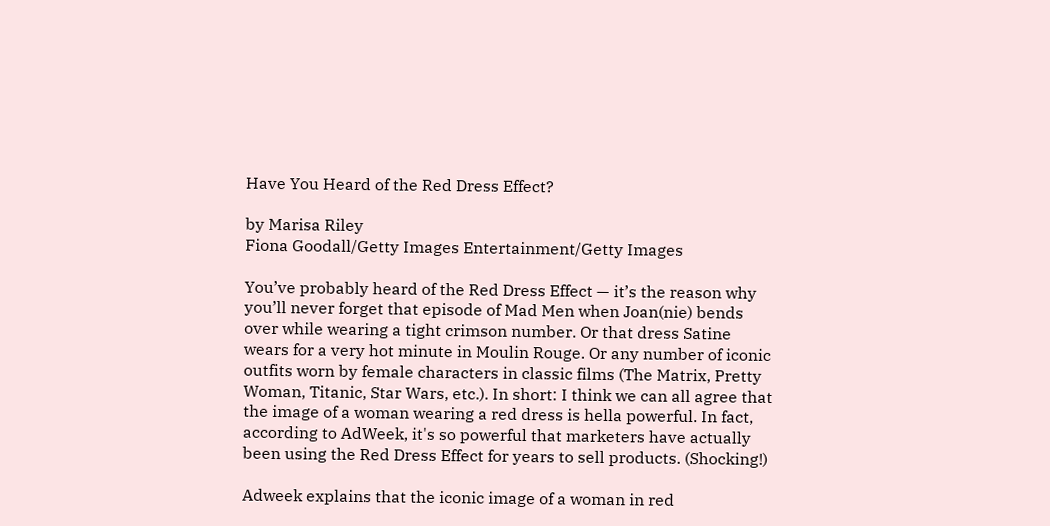Have You Heard of the Red Dress Effect?

by Marisa Riley
Fiona Goodall/Getty Images Entertainment/Getty Images

You’ve probably heard of the Red Dress Effect — it’s the reason why you’ll never forget that episode of Mad Men when Joan(nie) bends over while wearing a tight crimson number. Or that dress Satine wears for a very hot minute in Moulin Rouge. Or any number of iconic outfits worn by female characters in classic films (The Matrix, Pretty Woman, Titanic, Star Wars, etc.). In short: I think we can all agree that the image of a woman wearing a red dress is hella powerful. In fact, according to AdWeek, it's so powerful that marketers have actually been using the Red Dress Effect for years to sell products. (Shocking!)

Adweek explains that the iconic image of a woman in red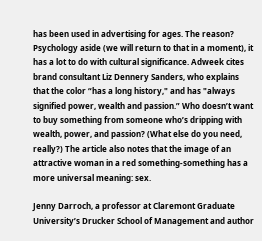has been used in advertising for ages. The reason? Psychology aside (we will return to that in a moment), it has a lot to do with cultural significance. Adweek cites brand consultant Liz Dennery Sanders, who explains that the color “has a long history," and has "always signified power, wealth and passion.” Who doesn’t want to buy something from someone who’s dripping with wealth, power, and passion? (What else do you need, really?) The article also notes that the image of an attractive woman in a red something-something has a more universal meaning: sex.

Jenny Darroch, a professor at Claremont Graduate University’s Drucker School of Management and author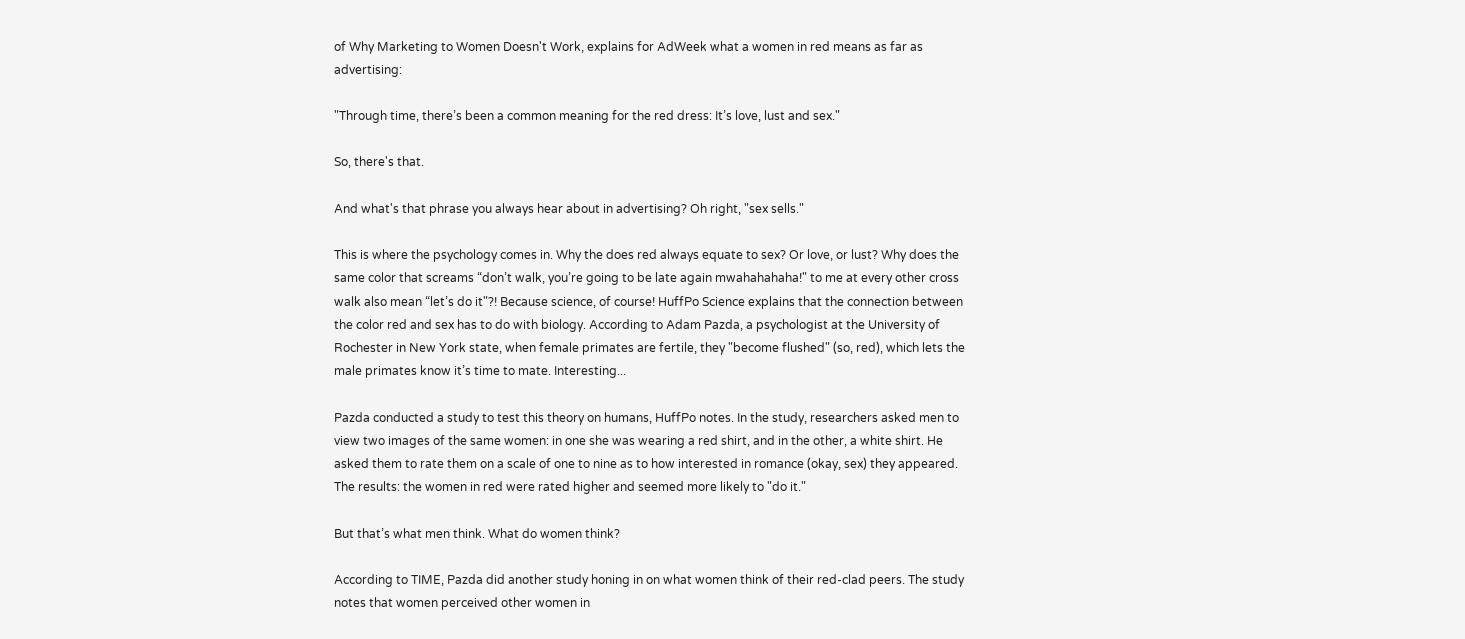of Why Marketing to Women Doesn't Work, explains for AdWeek what a women in red means as far as advertising:

"Through time, there’s been a common meaning for the red dress: It’s love, lust and sex."

So, there's that.

And what's that phrase you always hear about in advertising? Oh right, "sex sells."

This is where the psychology comes in. Why the does red always equate to sex? Or love, or lust? Why does the same color that screams “don’t walk, you’re going to be late again mwahahahaha!" to me at every other cross walk also mean “let’s do it"?! Because science, of course! HuffPo Science explains that the connection between the color red and sex has to do with biology. According to Adam Pazda, a psychologist at the University of Rochester in New York state, when female primates are fertile, they "become flushed" (so, red), which lets the male primates know it’s time to mate. Interesting...

Pazda conducted a study to test this theory on humans, HuffPo notes. In the study, researchers asked men to view two images of the same women: in one she was wearing a red shirt, and in the other, a white shirt. He asked them to rate them on a scale of one to nine as to how interested in romance (okay, sex) they appeared. The results: the women in red were rated higher and seemed more likely to "do it."

But that’s what men think. What do women think?

According to TIME, Pazda did another study honing in on what women think of their red-clad peers. The study notes that women perceived other women in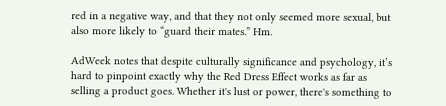red in a negative way, and that they not only seemed more sexual, but also more likely to “guard their mates.” Hm.

AdWeek notes that despite culturally significance and psychology, it’s hard to pinpoint exactly why the Red Dress Effect works as far as selling a product goes. Whether it's lust or power, there's something to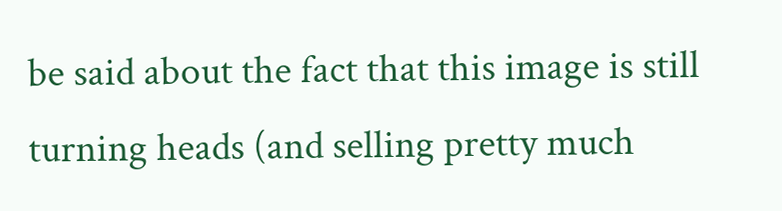be said about the fact that this image is still turning heads (and selling pretty much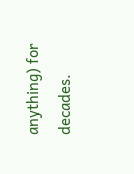anything) for decades.